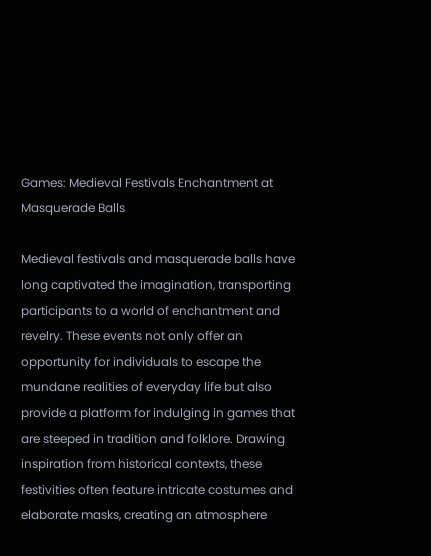Games: Medieval Festivals Enchantment at Masquerade Balls

Medieval festivals and masquerade balls have long captivated the imagination, transporting participants to a world of enchantment and revelry. These events not only offer an opportunity for individuals to escape the mundane realities of everyday life but also provide a platform for indulging in games that are steeped in tradition and folklore. Drawing inspiration from historical contexts, these festivities often feature intricate costumes and elaborate masks, creating an atmosphere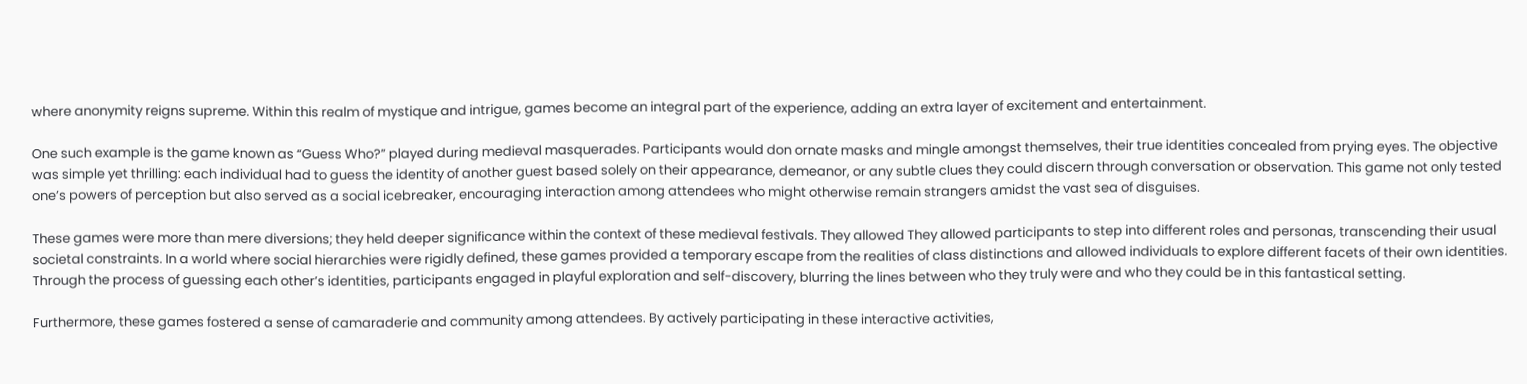where anonymity reigns supreme. Within this realm of mystique and intrigue, games become an integral part of the experience, adding an extra layer of excitement and entertainment.

One such example is the game known as “Guess Who?” played during medieval masquerades. Participants would don ornate masks and mingle amongst themselves, their true identities concealed from prying eyes. The objective was simple yet thrilling: each individual had to guess the identity of another guest based solely on their appearance, demeanor, or any subtle clues they could discern through conversation or observation. This game not only tested one’s powers of perception but also served as a social icebreaker, encouraging interaction among attendees who might otherwise remain strangers amidst the vast sea of disguises.

These games were more than mere diversions; they held deeper significance within the context of these medieval festivals. They allowed They allowed participants to step into different roles and personas, transcending their usual societal constraints. In a world where social hierarchies were rigidly defined, these games provided a temporary escape from the realities of class distinctions and allowed individuals to explore different facets of their own identities. Through the process of guessing each other’s identities, participants engaged in playful exploration and self-discovery, blurring the lines between who they truly were and who they could be in this fantastical setting.

Furthermore, these games fostered a sense of camaraderie and community among attendees. By actively participating in these interactive activities,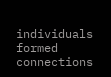individuals formed connections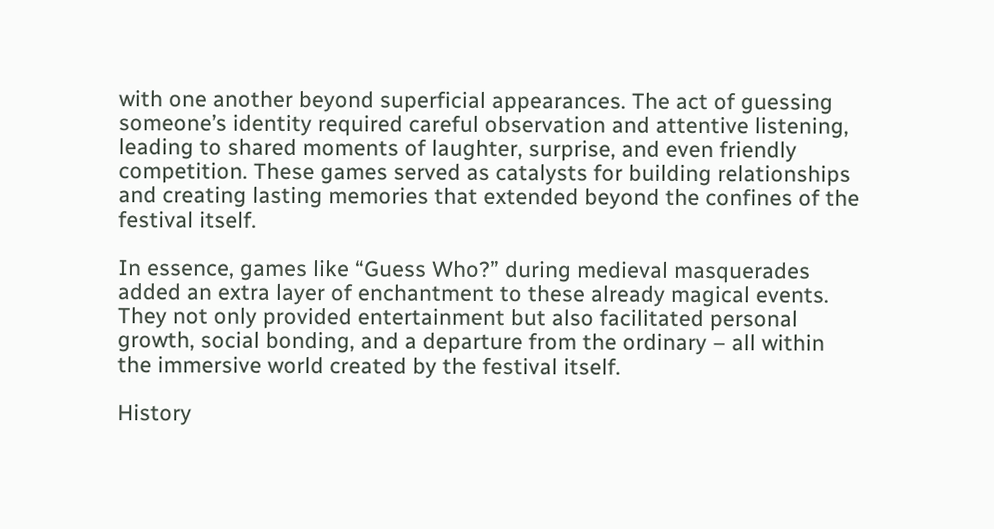with one another beyond superficial appearances. The act of guessing someone’s identity required careful observation and attentive listening, leading to shared moments of laughter, surprise, and even friendly competition. These games served as catalysts for building relationships and creating lasting memories that extended beyond the confines of the festival itself.

In essence, games like “Guess Who?” during medieval masquerades added an extra layer of enchantment to these already magical events. They not only provided entertainment but also facilitated personal growth, social bonding, and a departure from the ordinary – all within the immersive world created by the festival itself.

History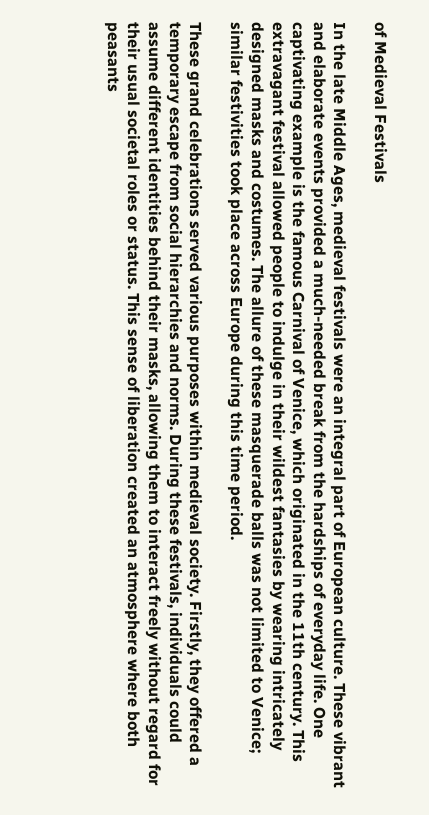of Medieval Festivals

In the late Middle Ages, medieval festivals were an integral part of European culture. These vibrant and elaborate events provided a much-needed break from the hardships of everyday life. One captivating example is the famous Carnival of Venice, which originated in the 11th century. This extravagant festival allowed people to indulge in their wildest fantasies by wearing intricately designed masks and costumes. The allure of these masquerade balls was not limited to Venice; similar festivities took place across Europe during this time period.

These grand celebrations served various purposes within medieval society. Firstly, they offered a temporary escape from social hierarchies and norms. During these festivals, individuals could assume different identities behind their masks, allowing them to interact freely without regard for their usual societal roles or status. This sense of liberation created an atmosphere where both peasants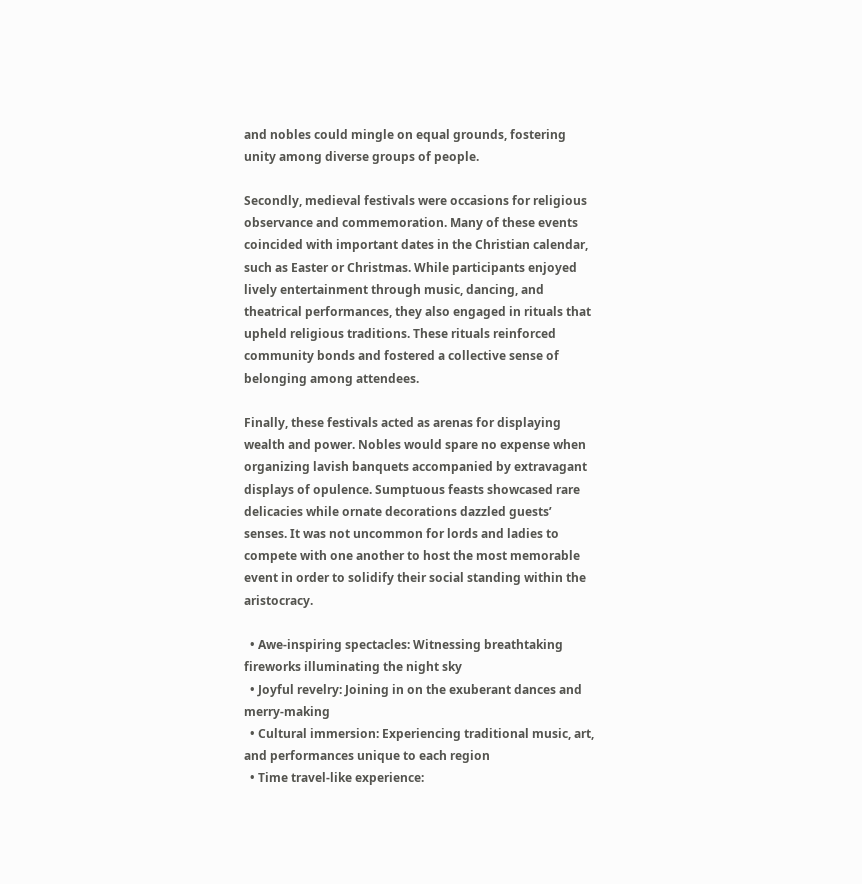and nobles could mingle on equal grounds, fostering unity among diverse groups of people.

Secondly, medieval festivals were occasions for religious observance and commemoration. Many of these events coincided with important dates in the Christian calendar, such as Easter or Christmas. While participants enjoyed lively entertainment through music, dancing, and theatrical performances, they also engaged in rituals that upheld religious traditions. These rituals reinforced community bonds and fostered a collective sense of belonging among attendees.

Finally, these festivals acted as arenas for displaying wealth and power. Nobles would spare no expense when organizing lavish banquets accompanied by extravagant displays of opulence. Sumptuous feasts showcased rare delicacies while ornate decorations dazzled guests’ senses. It was not uncommon for lords and ladies to compete with one another to host the most memorable event in order to solidify their social standing within the aristocracy.

  • Awe-inspiring spectacles: Witnessing breathtaking fireworks illuminating the night sky
  • Joyful revelry: Joining in on the exuberant dances and merry-making
  • Cultural immersion: Experiencing traditional music, art, and performances unique to each region
  • Time travel-like experience: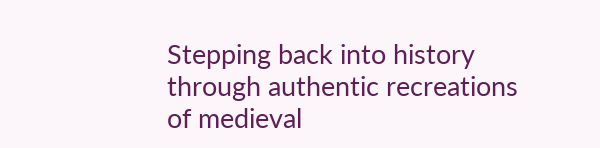Stepping back into history through authentic recreations of medieval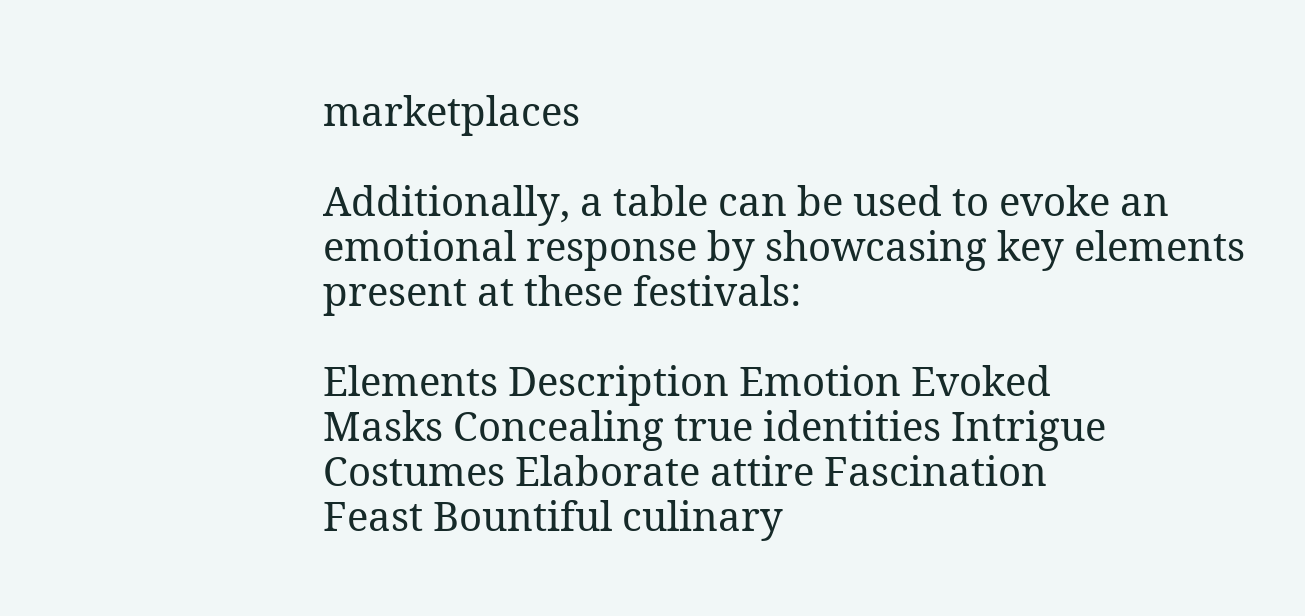marketplaces

Additionally, a table can be used to evoke an emotional response by showcasing key elements present at these festivals:

Elements Description Emotion Evoked
Masks Concealing true identities Intrigue
Costumes Elaborate attire Fascination
Feast Bountiful culinary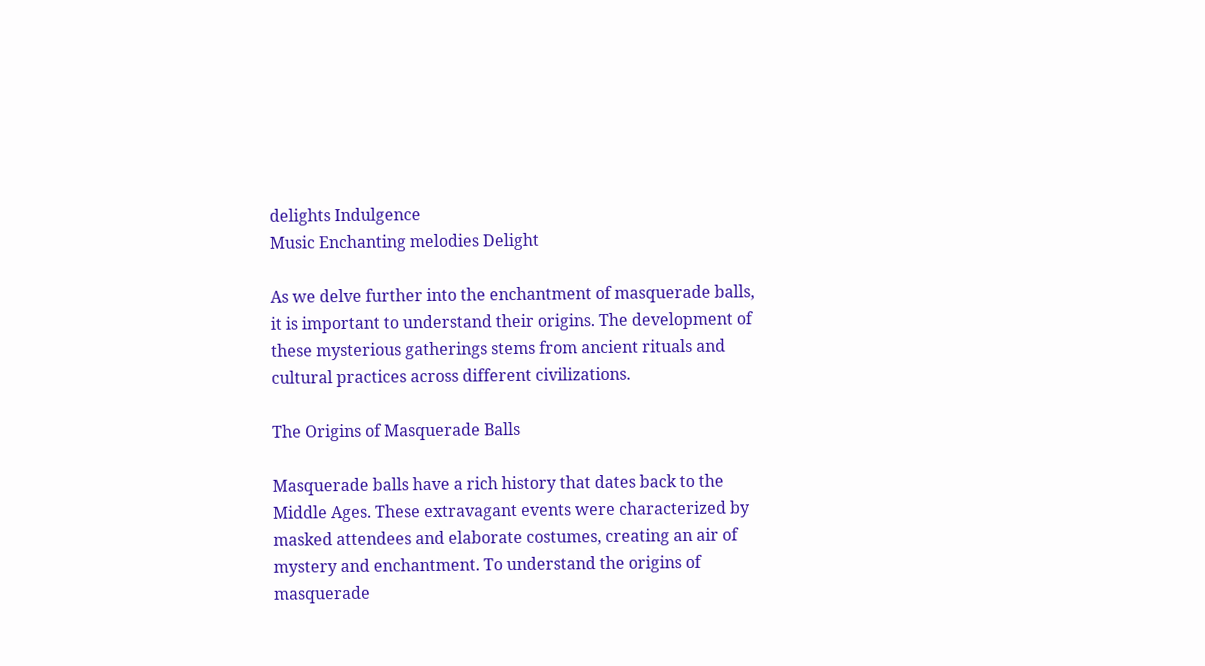delights Indulgence
Music Enchanting melodies Delight

As we delve further into the enchantment of masquerade balls, it is important to understand their origins. The development of these mysterious gatherings stems from ancient rituals and cultural practices across different civilizations.

The Origins of Masquerade Balls

Masquerade balls have a rich history that dates back to the Middle Ages. These extravagant events were characterized by masked attendees and elaborate costumes, creating an air of mystery and enchantment. To understand the origins of masquerade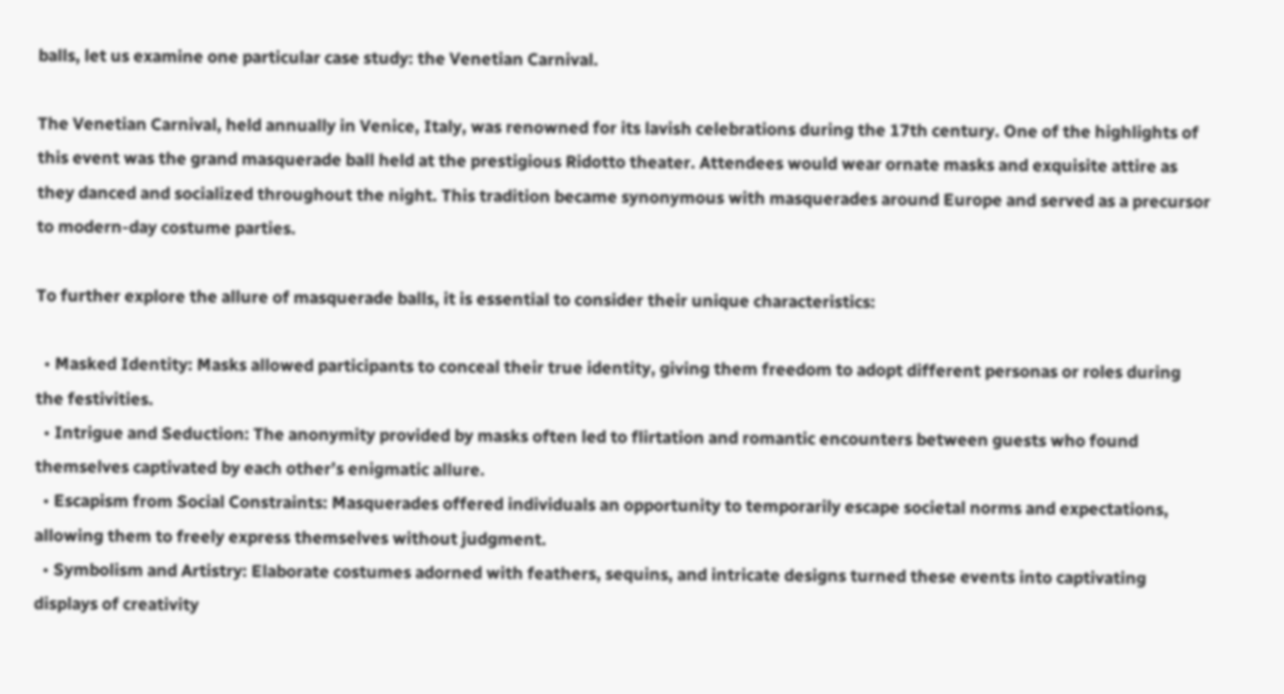balls, let us examine one particular case study: the Venetian Carnival.

The Venetian Carnival, held annually in Venice, Italy, was renowned for its lavish celebrations during the 17th century. One of the highlights of this event was the grand masquerade ball held at the prestigious Ridotto theater. Attendees would wear ornate masks and exquisite attire as they danced and socialized throughout the night. This tradition became synonymous with masquerades around Europe and served as a precursor to modern-day costume parties.

To further explore the allure of masquerade balls, it is essential to consider their unique characteristics:

  • Masked Identity: Masks allowed participants to conceal their true identity, giving them freedom to adopt different personas or roles during the festivities.
  • Intrigue and Seduction: The anonymity provided by masks often led to flirtation and romantic encounters between guests who found themselves captivated by each other’s enigmatic allure.
  • Escapism from Social Constraints: Masquerades offered individuals an opportunity to temporarily escape societal norms and expectations, allowing them to freely express themselves without judgment.
  • Symbolism and Artistry: Elaborate costumes adorned with feathers, sequins, and intricate designs turned these events into captivating displays of creativity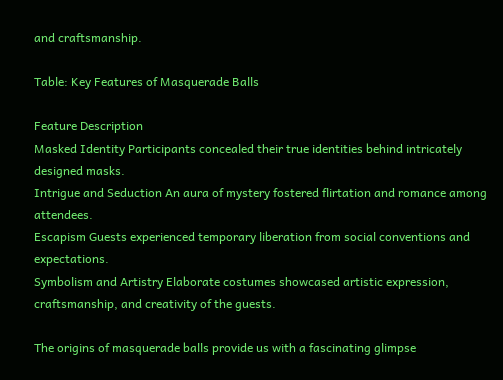and craftsmanship.

Table: Key Features of Masquerade Balls

Feature Description
Masked Identity Participants concealed their true identities behind intricately designed masks.
Intrigue and Seduction An aura of mystery fostered flirtation and romance among attendees.
Escapism Guests experienced temporary liberation from social conventions and expectations.
Symbolism and Artistry Elaborate costumes showcased artistic expression, craftsmanship, and creativity of the guests.

The origins of masquerade balls provide us with a fascinating glimpse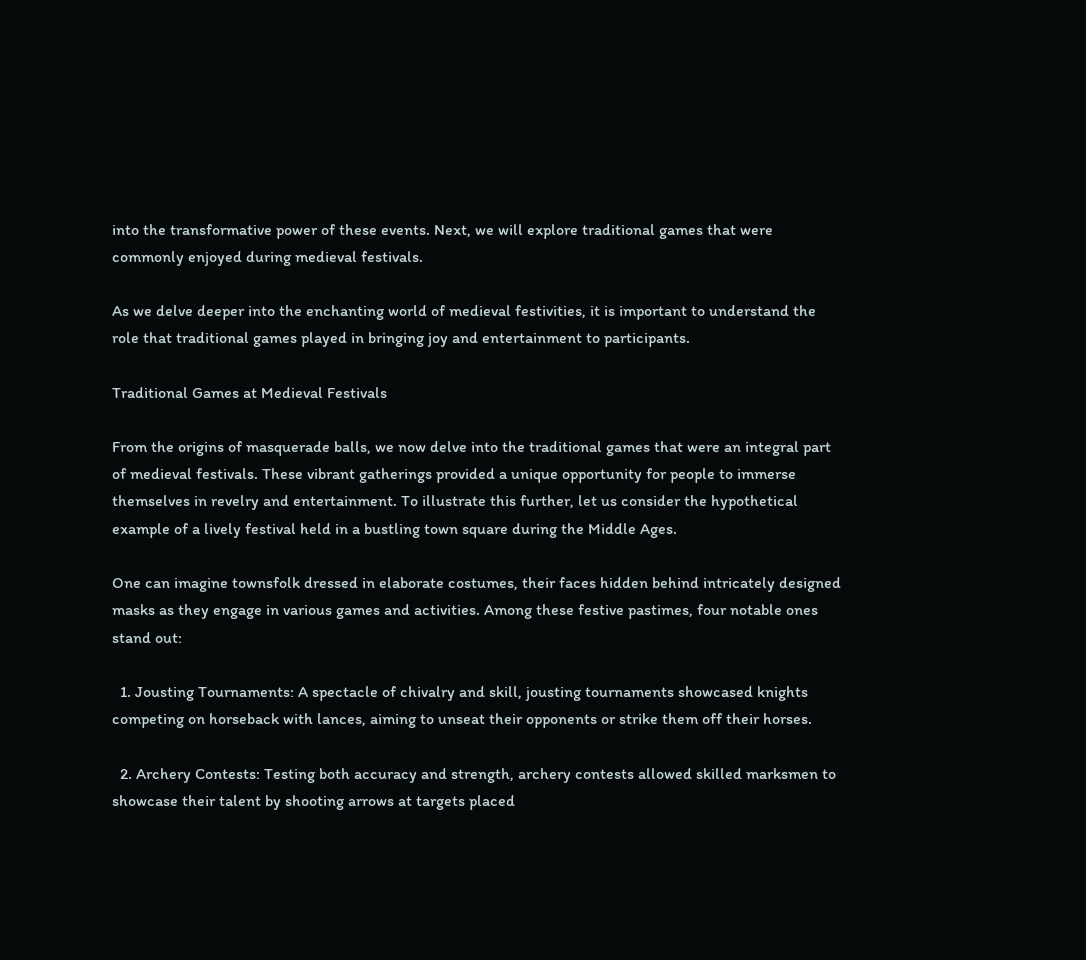into the transformative power of these events. Next, we will explore traditional games that were commonly enjoyed during medieval festivals.

As we delve deeper into the enchanting world of medieval festivities, it is important to understand the role that traditional games played in bringing joy and entertainment to participants.

Traditional Games at Medieval Festivals

From the origins of masquerade balls, we now delve into the traditional games that were an integral part of medieval festivals. These vibrant gatherings provided a unique opportunity for people to immerse themselves in revelry and entertainment. To illustrate this further, let us consider the hypothetical example of a lively festival held in a bustling town square during the Middle Ages.

One can imagine townsfolk dressed in elaborate costumes, their faces hidden behind intricately designed masks as they engage in various games and activities. Among these festive pastimes, four notable ones stand out:

  1. Jousting Tournaments: A spectacle of chivalry and skill, jousting tournaments showcased knights competing on horseback with lances, aiming to unseat their opponents or strike them off their horses.

  2. Archery Contests: Testing both accuracy and strength, archery contests allowed skilled marksmen to showcase their talent by shooting arrows at targets placed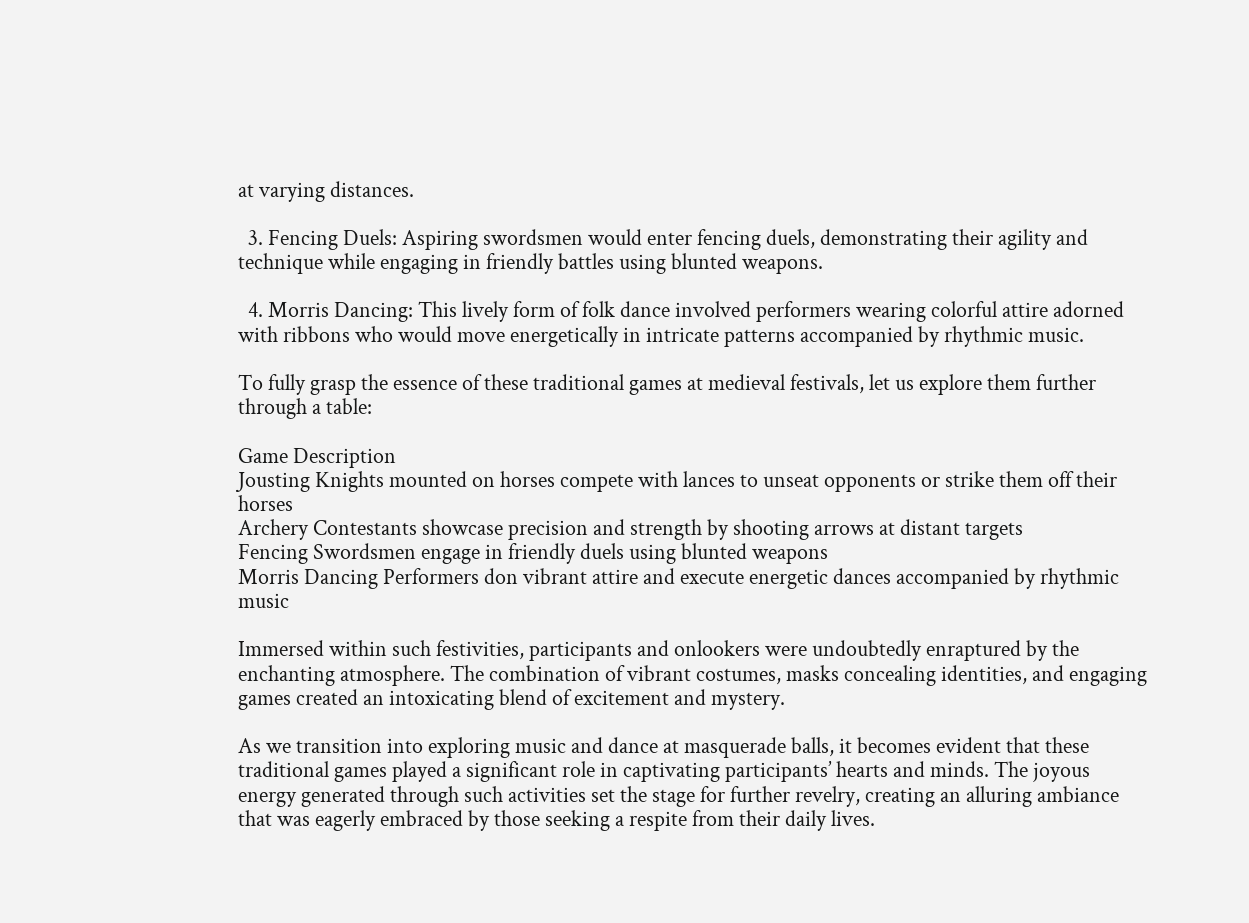at varying distances.

  3. Fencing Duels: Aspiring swordsmen would enter fencing duels, demonstrating their agility and technique while engaging in friendly battles using blunted weapons.

  4. Morris Dancing: This lively form of folk dance involved performers wearing colorful attire adorned with ribbons who would move energetically in intricate patterns accompanied by rhythmic music.

To fully grasp the essence of these traditional games at medieval festivals, let us explore them further through a table:

Game Description
Jousting Knights mounted on horses compete with lances to unseat opponents or strike them off their horses
Archery Contestants showcase precision and strength by shooting arrows at distant targets
Fencing Swordsmen engage in friendly duels using blunted weapons
Morris Dancing Performers don vibrant attire and execute energetic dances accompanied by rhythmic music

Immersed within such festivities, participants and onlookers were undoubtedly enraptured by the enchanting atmosphere. The combination of vibrant costumes, masks concealing identities, and engaging games created an intoxicating blend of excitement and mystery.

As we transition into exploring music and dance at masquerade balls, it becomes evident that these traditional games played a significant role in captivating participants’ hearts and minds. The joyous energy generated through such activities set the stage for further revelry, creating an alluring ambiance that was eagerly embraced by those seeking a respite from their daily lives.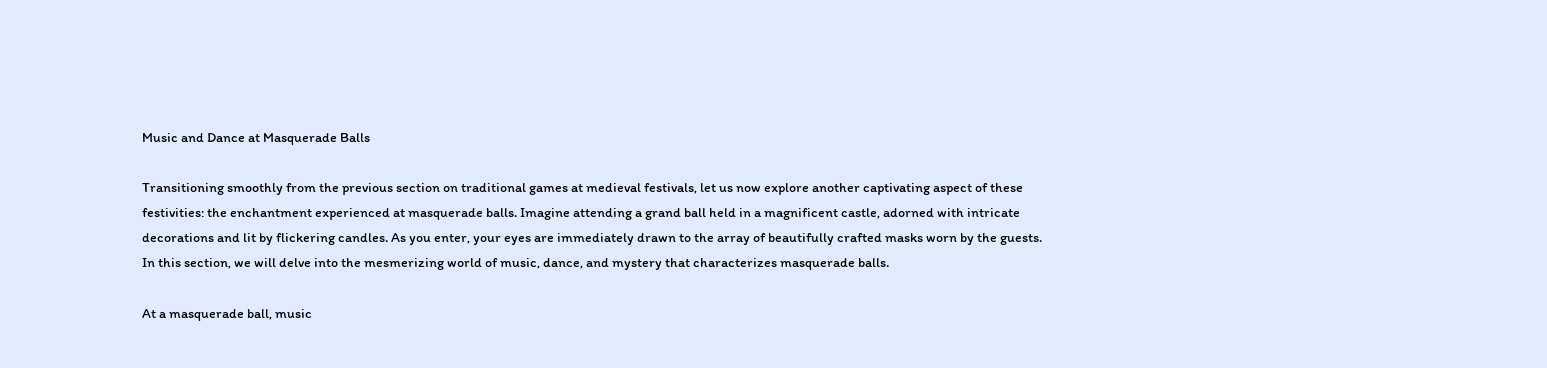Music and Dance at Masquerade Balls

Transitioning smoothly from the previous section on traditional games at medieval festivals, let us now explore another captivating aspect of these festivities: the enchantment experienced at masquerade balls. Imagine attending a grand ball held in a magnificent castle, adorned with intricate decorations and lit by flickering candles. As you enter, your eyes are immediately drawn to the array of beautifully crafted masks worn by the guests. In this section, we will delve into the mesmerizing world of music, dance, and mystery that characterizes masquerade balls.

At a masquerade ball, music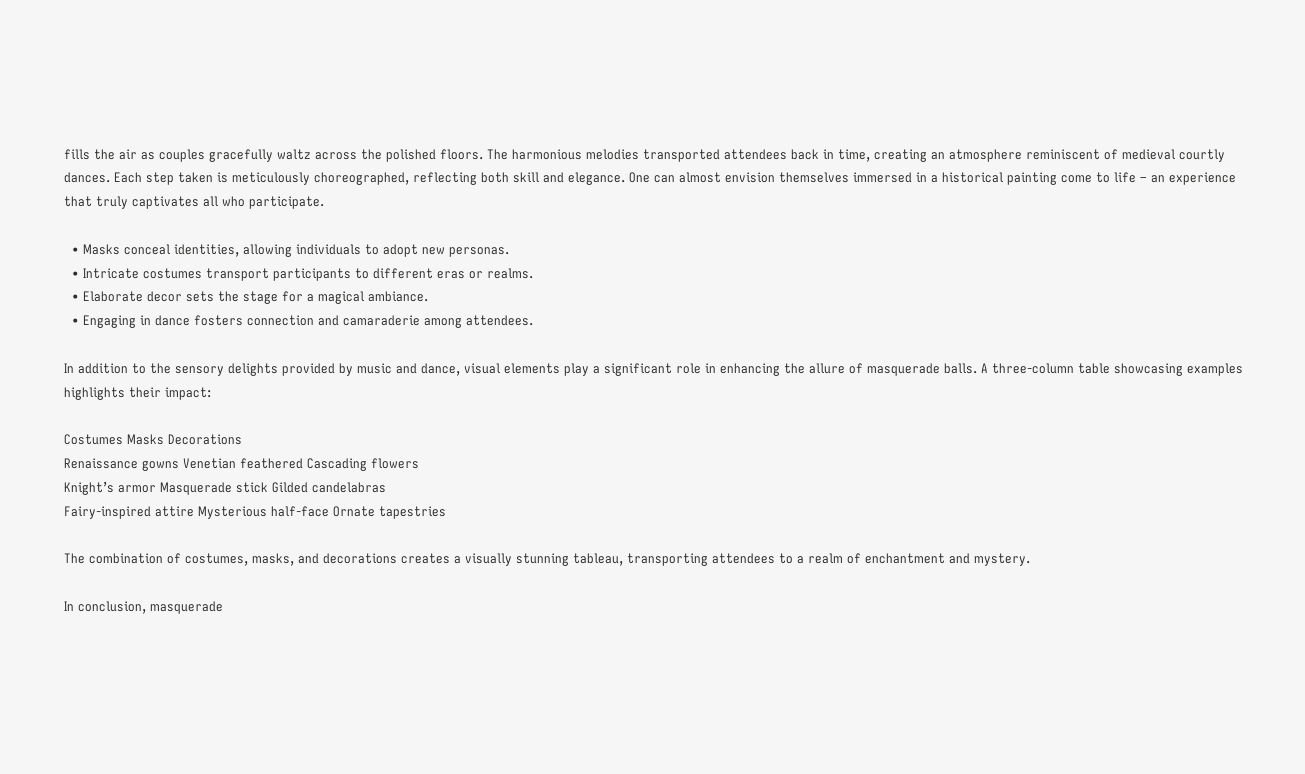fills the air as couples gracefully waltz across the polished floors. The harmonious melodies transported attendees back in time, creating an atmosphere reminiscent of medieval courtly dances. Each step taken is meticulously choreographed, reflecting both skill and elegance. One can almost envision themselves immersed in a historical painting come to life – an experience that truly captivates all who participate.

  • Masks conceal identities, allowing individuals to adopt new personas.
  • Intricate costumes transport participants to different eras or realms.
  • Elaborate decor sets the stage for a magical ambiance.
  • Engaging in dance fosters connection and camaraderie among attendees.

In addition to the sensory delights provided by music and dance, visual elements play a significant role in enhancing the allure of masquerade balls. A three-column table showcasing examples highlights their impact:

Costumes Masks Decorations
Renaissance gowns Venetian feathered Cascading flowers
Knight’s armor Masquerade stick Gilded candelabras
Fairy-inspired attire Mysterious half-face Ornate tapestries

The combination of costumes, masks, and decorations creates a visually stunning tableau, transporting attendees to a realm of enchantment and mystery.

In conclusion, masquerade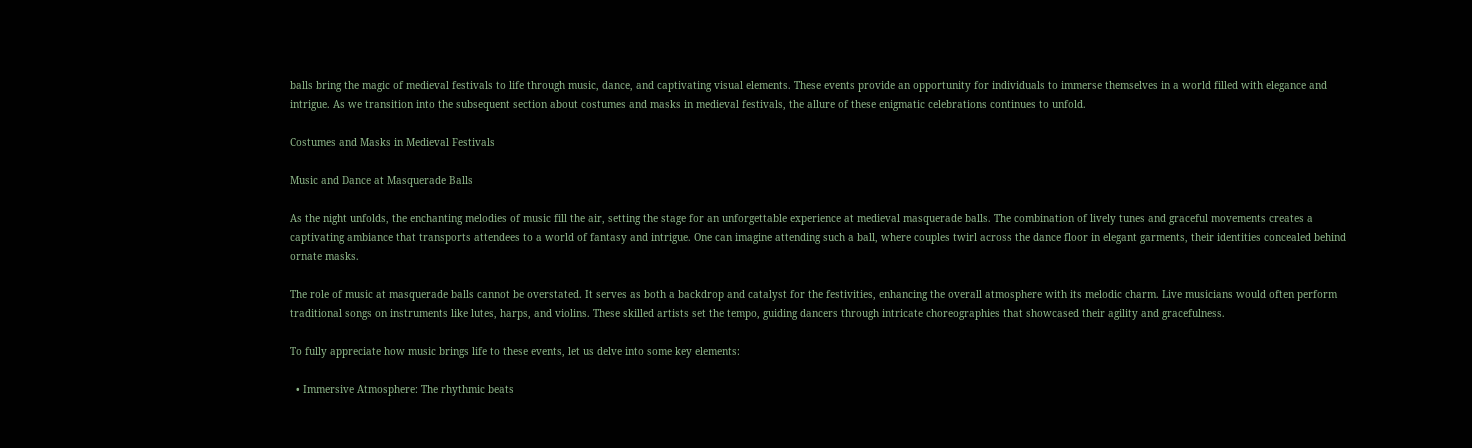balls bring the magic of medieval festivals to life through music, dance, and captivating visual elements. These events provide an opportunity for individuals to immerse themselves in a world filled with elegance and intrigue. As we transition into the subsequent section about costumes and masks in medieval festivals, the allure of these enigmatic celebrations continues to unfold.

Costumes and Masks in Medieval Festivals

Music and Dance at Masquerade Balls

As the night unfolds, the enchanting melodies of music fill the air, setting the stage for an unforgettable experience at medieval masquerade balls. The combination of lively tunes and graceful movements creates a captivating ambiance that transports attendees to a world of fantasy and intrigue. One can imagine attending such a ball, where couples twirl across the dance floor in elegant garments, their identities concealed behind ornate masks.

The role of music at masquerade balls cannot be overstated. It serves as both a backdrop and catalyst for the festivities, enhancing the overall atmosphere with its melodic charm. Live musicians would often perform traditional songs on instruments like lutes, harps, and violins. These skilled artists set the tempo, guiding dancers through intricate choreographies that showcased their agility and gracefulness.

To fully appreciate how music brings life to these events, let us delve into some key elements:

  • Immersive Atmosphere: The rhythmic beats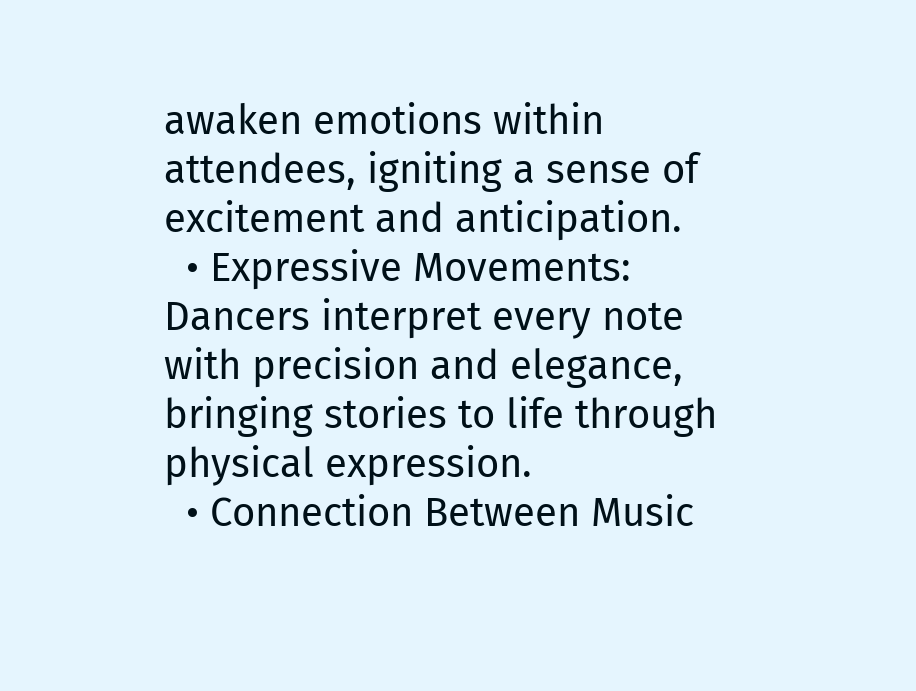awaken emotions within attendees, igniting a sense of excitement and anticipation.
  • Expressive Movements: Dancers interpret every note with precision and elegance, bringing stories to life through physical expression.
  • Connection Between Music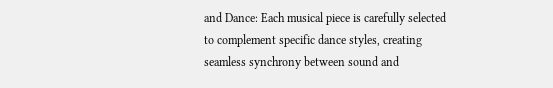and Dance: Each musical piece is carefully selected to complement specific dance styles, creating seamless synchrony between sound and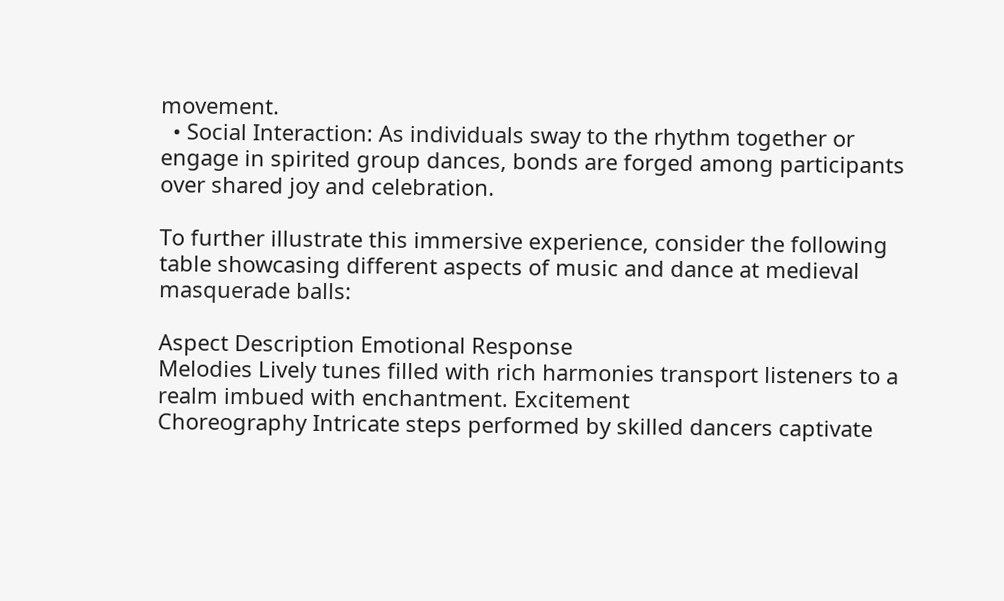movement.
  • Social Interaction: As individuals sway to the rhythm together or engage in spirited group dances, bonds are forged among participants over shared joy and celebration.

To further illustrate this immersive experience, consider the following table showcasing different aspects of music and dance at medieval masquerade balls:

Aspect Description Emotional Response
Melodies Lively tunes filled with rich harmonies transport listeners to a realm imbued with enchantment. Excitement
Choreography Intricate steps performed by skilled dancers captivate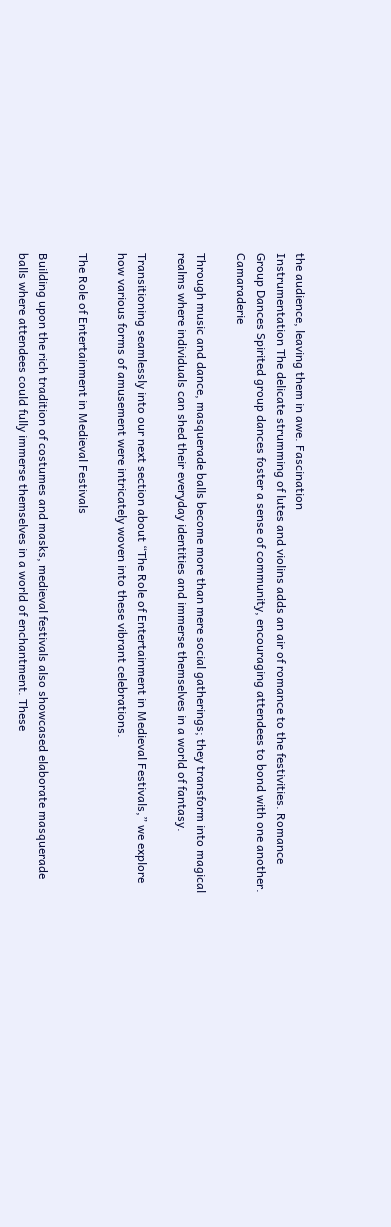the audience, leaving them in awe. Fascination
Instrumentation The delicate strumming of lutes and violins adds an air of romance to the festivities. Romance
Group Dances Spirited group dances foster a sense of community, encouraging attendees to bond with one another. Camaraderie

Through music and dance, masquerade balls become more than mere social gatherings; they transform into magical realms where individuals can shed their everyday identities and immerse themselves in a world of fantasy.

Transitioning seamlessly into our next section about “The Role of Entertainment in Medieval Festivals,” we explore how various forms of amusement were intricately woven into these vibrant celebrations.

The Role of Entertainment in Medieval Festivals

Building upon the rich tradition of costumes and masks, medieval festivals also showcased elaborate masquerade balls where attendees could fully immerse themselves in a world of enchantment. These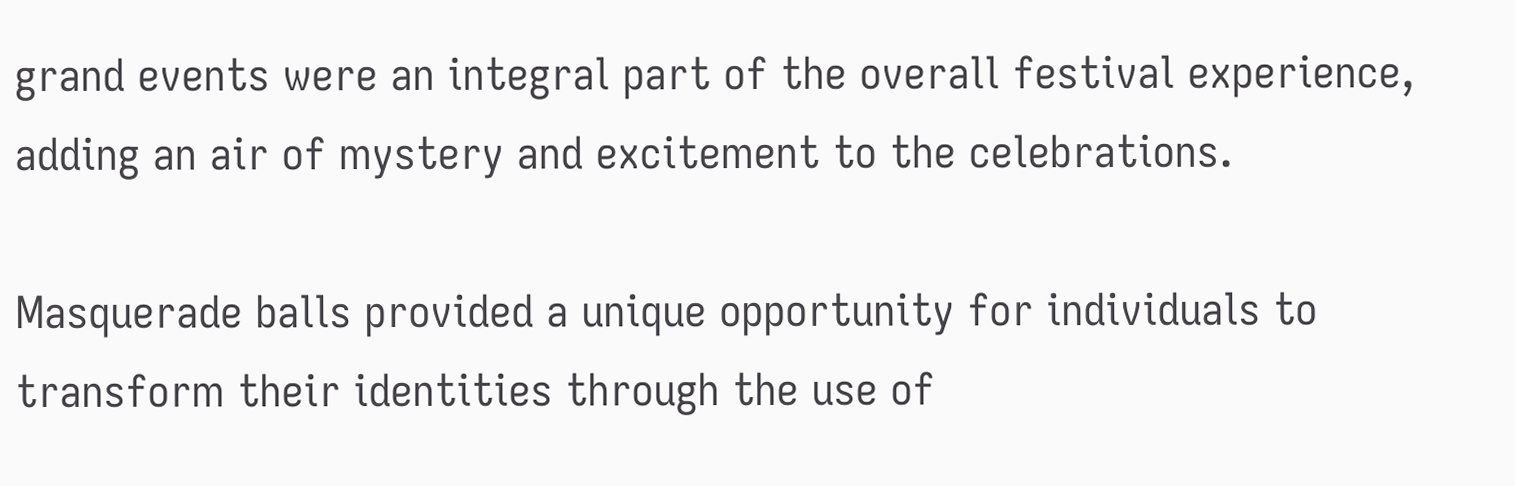grand events were an integral part of the overall festival experience, adding an air of mystery and excitement to the celebrations.

Masquerade balls provided a unique opportunity for individuals to transform their identities through the use of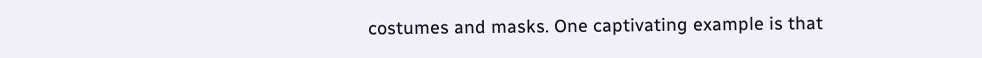costumes and masks. One captivating example is that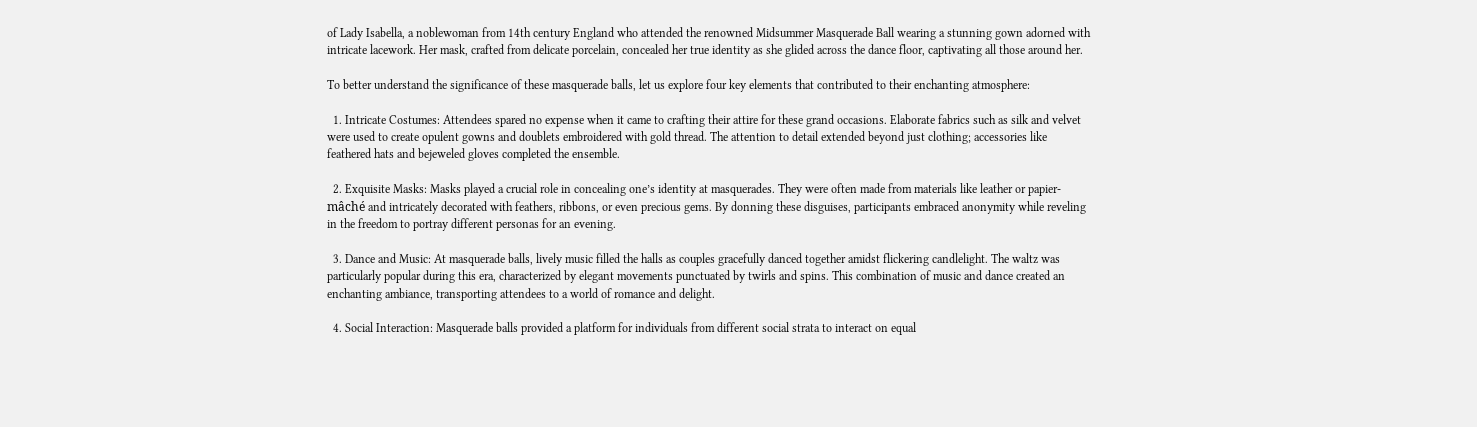of Lady Isabella, a noblewoman from 14th century England who attended the renowned Midsummer Masquerade Ball wearing a stunning gown adorned with intricate lacework. Her mask, crafted from delicate porcelain, concealed her true identity as she glided across the dance floor, captivating all those around her.

To better understand the significance of these masquerade balls, let us explore four key elements that contributed to their enchanting atmosphere:

  1. Intricate Costumes: Attendees spared no expense when it came to crafting their attire for these grand occasions. Elaborate fabrics such as silk and velvet were used to create opulent gowns and doublets embroidered with gold thread. The attention to detail extended beyond just clothing; accessories like feathered hats and bejeweled gloves completed the ensemble.

  2. Exquisite Masks: Masks played a crucial role in concealing one’s identity at masquerades. They were often made from materials like leather or papier-mâché and intricately decorated with feathers, ribbons, or even precious gems. By donning these disguises, participants embraced anonymity while reveling in the freedom to portray different personas for an evening.

  3. Dance and Music: At masquerade balls, lively music filled the halls as couples gracefully danced together amidst flickering candlelight. The waltz was particularly popular during this era, characterized by elegant movements punctuated by twirls and spins. This combination of music and dance created an enchanting ambiance, transporting attendees to a world of romance and delight.

  4. Social Interaction: Masquerade balls provided a platform for individuals from different social strata to interact on equal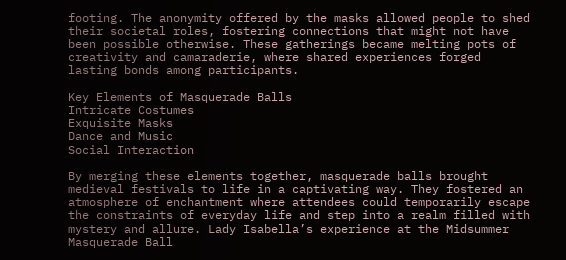footing. The anonymity offered by the masks allowed people to shed their societal roles, fostering connections that might not have been possible otherwise. These gatherings became melting pots of creativity and camaraderie, where shared experiences forged lasting bonds among participants.

Key Elements of Masquerade Balls
Intricate Costumes
Exquisite Masks
Dance and Music
Social Interaction

By merging these elements together, masquerade balls brought medieval festivals to life in a captivating way. They fostered an atmosphere of enchantment where attendees could temporarily escape the constraints of everyday life and step into a realm filled with mystery and allure. Lady Isabella’s experience at the Midsummer Masquerade Ball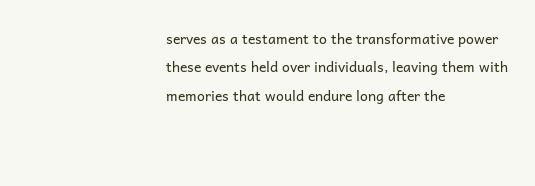serves as a testament to the transformative power these events held over individuals, leaving them with memories that would endure long after the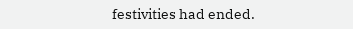festivities had ended.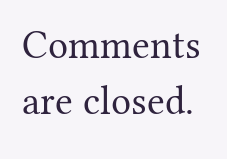Comments are closed.